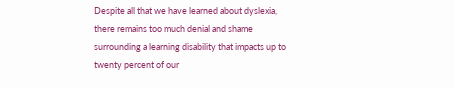Despite all that we have learned about dyslexia, there remains too much denial and shame surrounding a learning disability that impacts up to twenty percent of our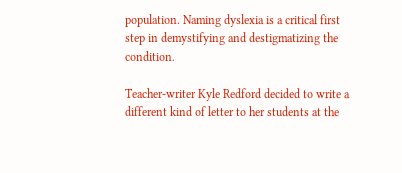population. Naming dyslexia is a critical first step in demystifying and destigmatizing the condition.

Teacher-writer Kyle Redford decided to write a different kind of letter to her students at the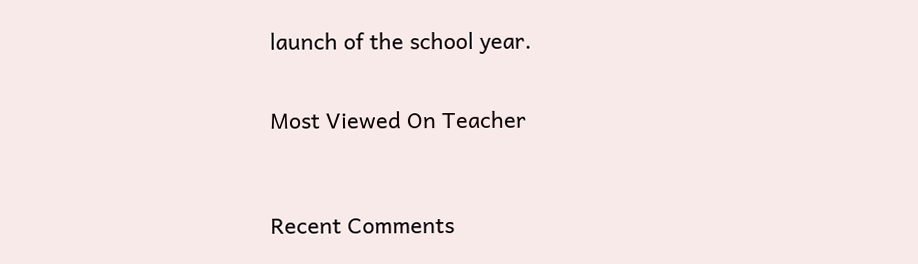launch of the school year.


Most Viewed On Teacher



Recent Comments